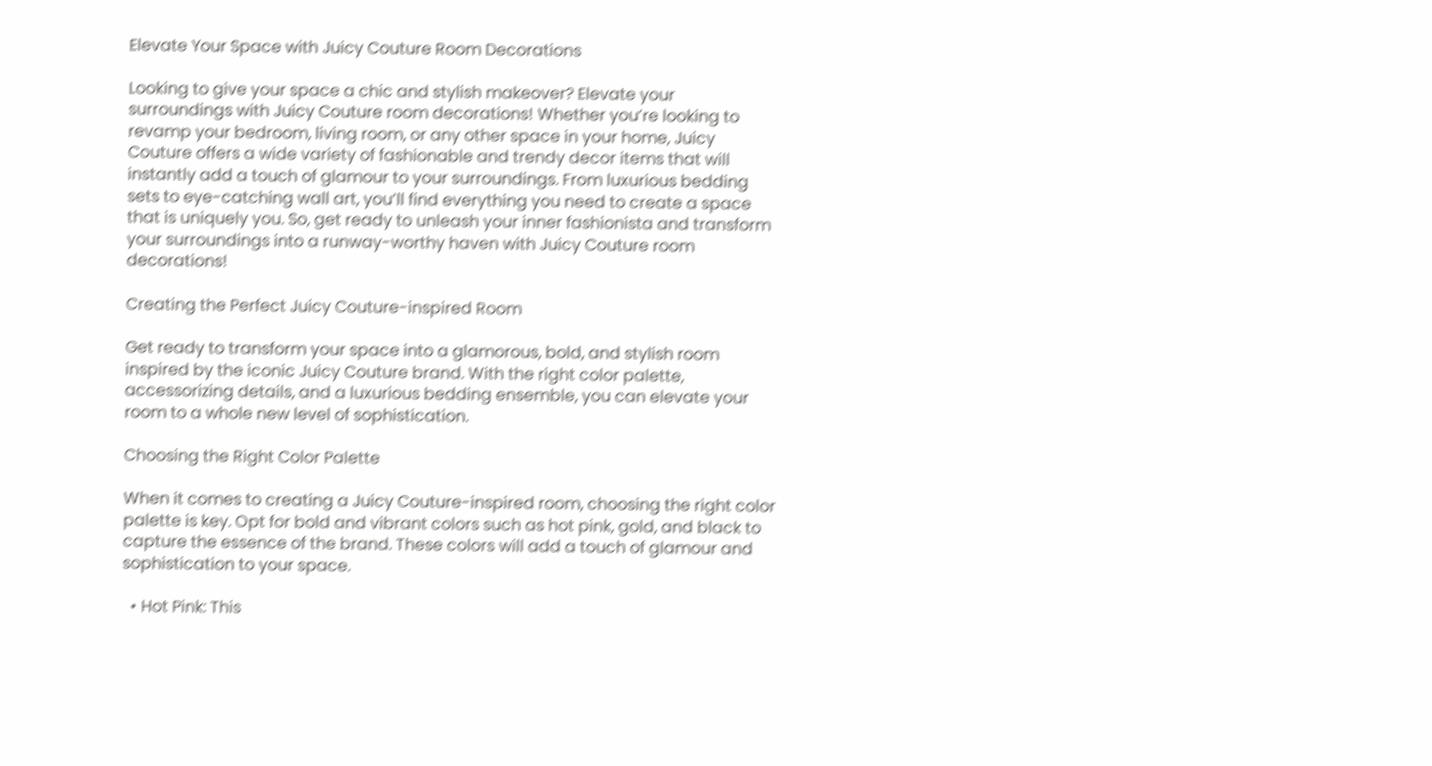Elevate Your Space with Juicy Couture Room Decorations

Looking to give your space a chic and stylish makeover? Elevate your surroundings with Juicy Couture room decorations! Whether you’re looking to revamp your bedroom, living room, or any other space in your home, Juicy Couture offers a wide variety of fashionable and trendy decor items that will instantly add a touch of glamour to your surroundings. From luxurious bedding sets to eye-catching wall art, you’ll find everything you need to create a space that is uniquely you. So, get ready to unleash your inner fashionista and transform your surroundings into a runway-worthy haven with Juicy Couture room decorations!

Creating the Perfect Juicy Couture-inspired Room

Get ready to transform your space into a glamorous, bold, and stylish room inspired by the iconic Juicy Couture brand. With the right color palette, accessorizing details, and a luxurious bedding ensemble, you can elevate your room to a whole new level of sophistication.

Choosing the Right Color Palette

When it comes to creating a Juicy Couture-inspired room, choosing the right color palette is key. Opt for bold and vibrant colors such as hot pink, gold, and black to capture the essence of the brand. These colors will add a touch of glamour and sophistication to your space.

  • Hot Pink: This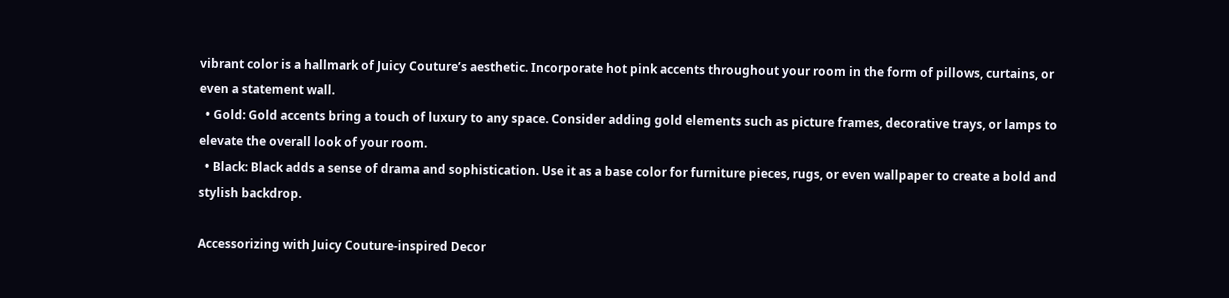vibrant color is a hallmark of Juicy Couture’s aesthetic. Incorporate hot pink accents throughout your room in the form of pillows, curtains, or even a statement wall.
  • Gold: Gold accents bring a touch of luxury to any space. Consider adding gold elements such as picture frames, decorative trays, or lamps to elevate the overall look of your room.
  • Black: Black adds a sense of drama and sophistication. Use it as a base color for furniture pieces, rugs, or even wallpaper to create a bold and stylish backdrop.

Accessorizing with Juicy Couture-inspired Decor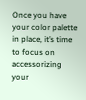Once you have your color palette in place, it’s time to focus on accessorizing your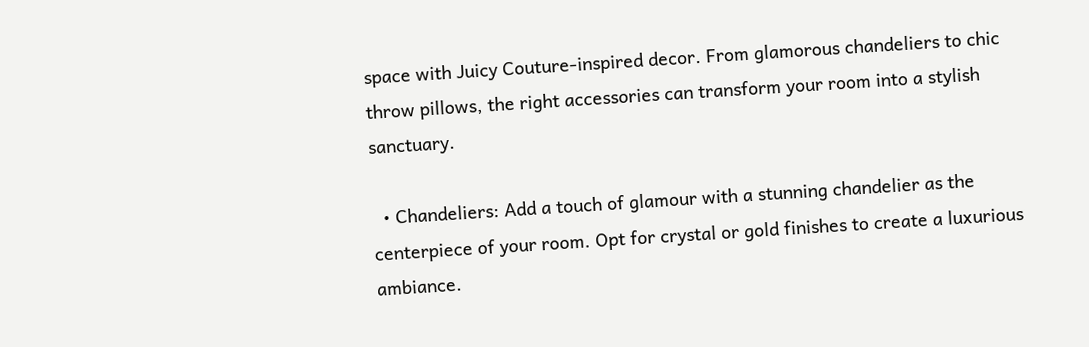space with Juicy Couture-inspired decor. From glamorous chandeliers to chic throw pillows, the right accessories can transform your room into a stylish sanctuary.

  • Chandeliers: Add a touch of glamour with a stunning chandelier as the centerpiece of your room. Opt for crystal or gold finishes to create a luxurious ambiance.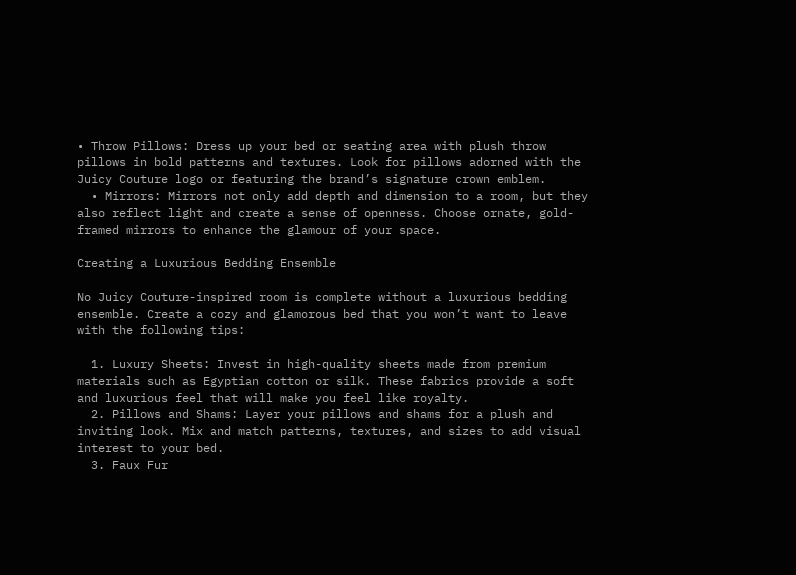• Throw Pillows: Dress up your bed or seating area with plush throw pillows in bold patterns and textures. Look for pillows adorned with the Juicy Couture logo or featuring the brand’s signature crown emblem.
  • Mirrors: Mirrors not only add depth and dimension to a room, but they also reflect light and create a sense of openness. Choose ornate, gold-framed mirrors to enhance the glamour of your space.

Creating a Luxurious Bedding Ensemble

No Juicy Couture-inspired room is complete without a luxurious bedding ensemble. Create a cozy and glamorous bed that you won’t want to leave with the following tips:

  1. Luxury Sheets: Invest in high-quality sheets made from premium materials such as Egyptian cotton or silk. These fabrics provide a soft and luxurious feel that will make you feel like royalty.
  2. Pillows and Shams: Layer your pillows and shams for a plush and inviting look. Mix and match patterns, textures, and sizes to add visual interest to your bed.
  3. Faux Fur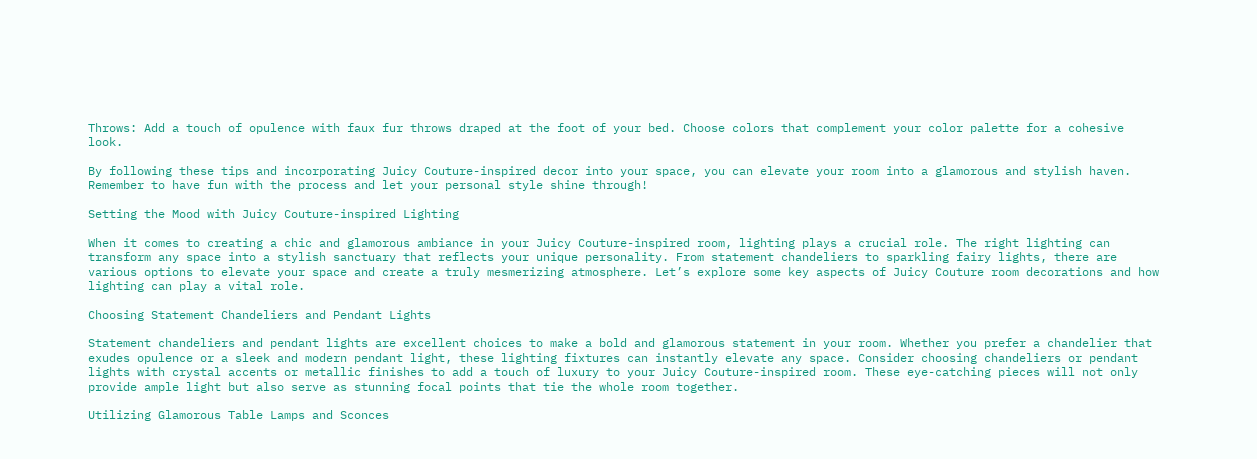Throws: Add a touch of opulence with faux fur throws draped at the foot of your bed. Choose colors that complement your color palette for a cohesive look.

By following these tips and incorporating Juicy Couture-inspired decor into your space, you can elevate your room into a glamorous and stylish haven. Remember to have fun with the process and let your personal style shine through!

Setting the Mood with Juicy Couture-inspired Lighting

When it comes to creating a chic and glamorous ambiance in your Juicy Couture-inspired room, lighting plays a crucial role. The right lighting can transform any space into a stylish sanctuary that reflects your unique personality. From statement chandeliers to sparkling fairy lights, there are various options to elevate your space and create a truly mesmerizing atmosphere. Let’s explore some key aspects of Juicy Couture room decorations and how lighting can play a vital role.

Choosing Statement Chandeliers and Pendant Lights

Statement chandeliers and pendant lights are excellent choices to make a bold and glamorous statement in your room. Whether you prefer a chandelier that exudes opulence or a sleek and modern pendant light, these lighting fixtures can instantly elevate any space. Consider choosing chandeliers or pendant lights with crystal accents or metallic finishes to add a touch of luxury to your Juicy Couture-inspired room. These eye-catching pieces will not only provide ample light but also serve as stunning focal points that tie the whole room together.

Utilizing Glamorous Table Lamps and Sconces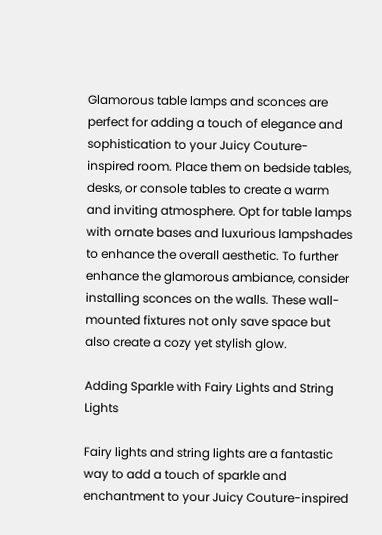Glamorous table lamps and sconces are perfect for adding a touch of elegance and sophistication to your Juicy Couture-inspired room. Place them on bedside tables, desks, or console tables to create a warm and inviting atmosphere. Opt for table lamps with ornate bases and luxurious lampshades to enhance the overall aesthetic. To further enhance the glamorous ambiance, consider installing sconces on the walls. These wall-mounted fixtures not only save space but also create a cozy yet stylish glow.

Adding Sparkle with Fairy Lights and String Lights

Fairy lights and string lights are a fantastic way to add a touch of sparkle and enchantment to your Juicy Couture-inspired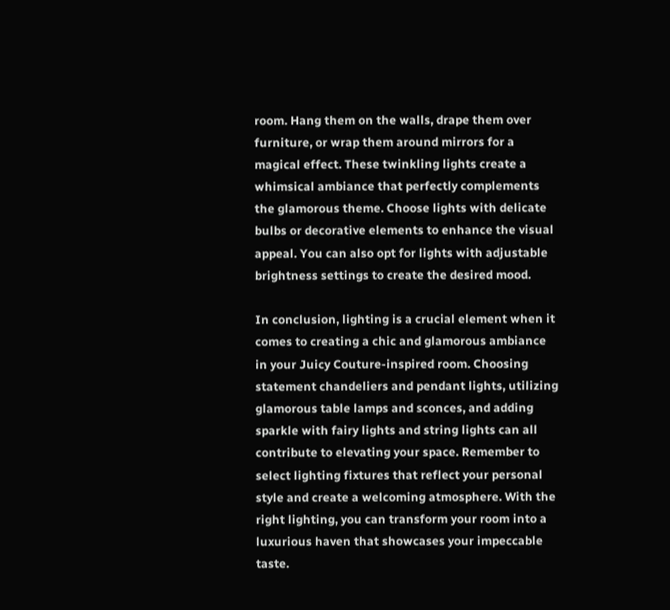room. Hang them on the walls, drape them over furniture, or wrap them around mirrors for a magical effect. These twinkling lights create a whimsical ambiance that perfectly complements the glamorous theme. Choose lights with delicate bulbs or decorative elements to enhance the visual appeal. You can also opt for lights with adjustable brightness settings to create the desired mood.

In conclusion, lighting is a crucial element when it comes to creating a chic and glamorous ambiance in your Juicy Couture-inspired room. Choosing statement chandeliers and pendant lights, utilizing glamorous table lamps and sconces, and adding sparkle with fairy lights and string lights can all contribute to elevating your space. Remember to select lighting fixtures that reflect your personal style and create a welcoming atmosphere. With the right lighting, you can transform your room into a luxurious haven that showcases your impeccable taste.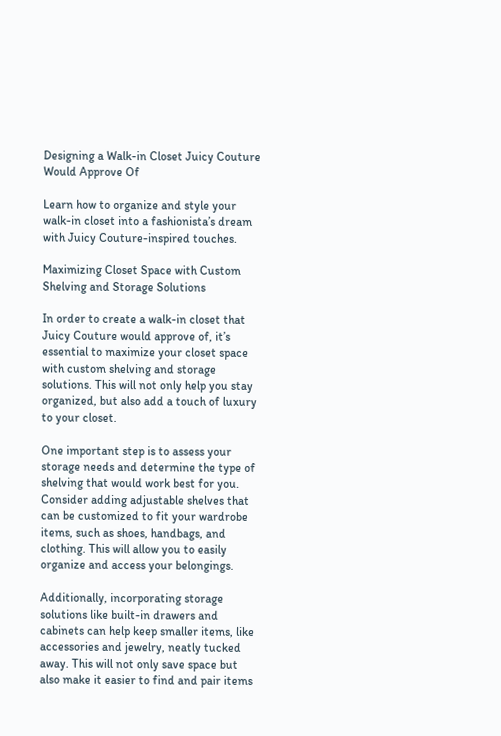Designing a Walk-in Closet Juicy Couture Would Approve Of

Learn how to organize and style your walk-in closet into a fashionista’s dream with Juicy Couture-inspired touches.

Maximizing Closet Space with Custom Shelving and Storage Solutions

In order to create a walk-in closet that Juicy Couture would approve of, it’s essential to maximize your closet space with custom shelving and storage solutions. This will not only help you stay organized, but also add a touch of luxury to your closet.

One important step is to assess your storage needs and determine the type of shelving that would work best for you. Consider adding adjustable shelves that can be customized to fit your wardrobe items, such as shoes, handbags, and clothing. This will allow you to easily organize and access your belongings.

Additionally, incorporating storage solutions like built-in drawers and cabinets can help keep smaller items, like accessories and jewelry, neatly tucked away. This will not only save space but also make it easier to find and pair items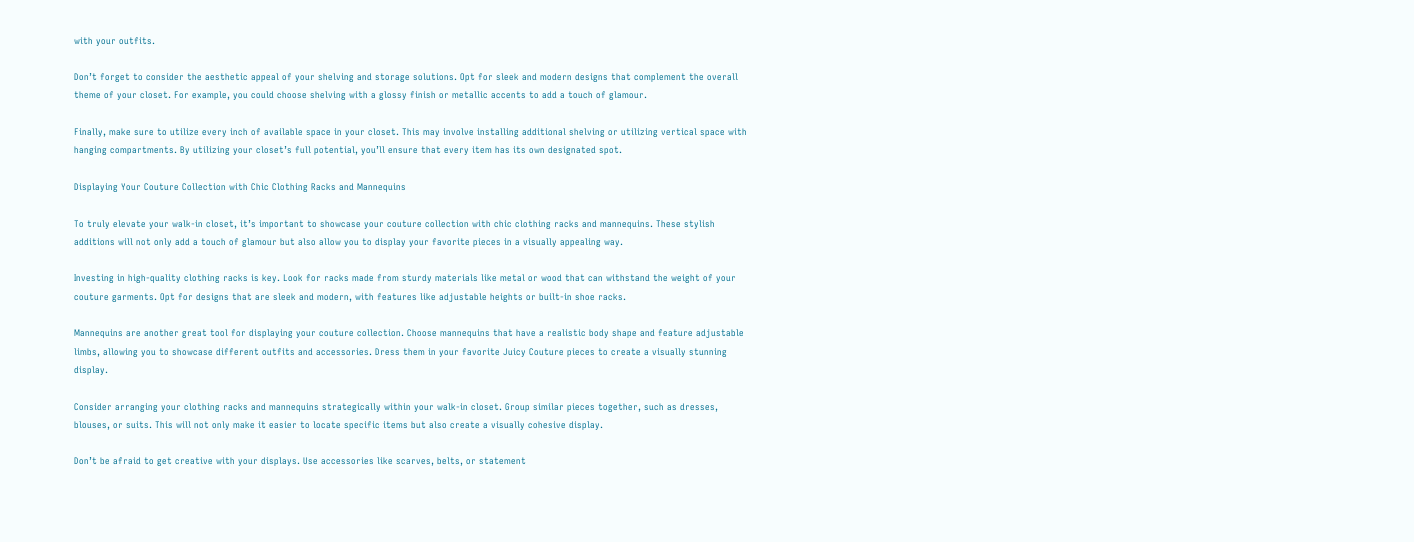with your outfits.

Don’t forget to consider the aesthetic appeal of your shelving and storage solutions. Opt for sleek and modern designs that complement the overall theme of your closet. For example, you could choose shelving with a glossy finish or metallic accents to add a touch of glamour.

Finally, make sure to utilize every inch of available space in your closet. This may involve installing additional shelving or utilizing vertical space with hanging compartments. By utilizing your closet’s full potential, you’ll ensure that every item has its own designated spot.

Displaying Your Couture Collection with Chic Clothing Racks and Mannequins

To truly elevate your walk-in closet, it’s important to showcase your couture collection with chic clothing racks and mannequins. These stylish additions will not only add a touch of glamour but also allow you to display your favorite pieces in a visually appealing way.

Investing in high-quality clothing racks is key. Look for racks made from sturdy materials like metal or wood that can withstand the weight of your couture garments. Opt for designs that are sleek and modern, with features like adjustable heights or built-in shoe racks.

Mannequins are another great tool for displaying your couture collection. Choose mannequins that have a realistic body shape and feature adjustable limbs, allowing you to showcase different outfits and accessories. Dress them in your favorite Juicy Couture pieces to create a visually stunning display.

Consider arranging your clothing racks and mannequins strategically within your walk-in closet. Group similar pieces together, such as dresses, blouses, or suits. This will not only make it easier to locate specific items but also create a visually cohesive display.

Don’t be afraid to get creative with your displays. Use accessories like scarves, belts, or statement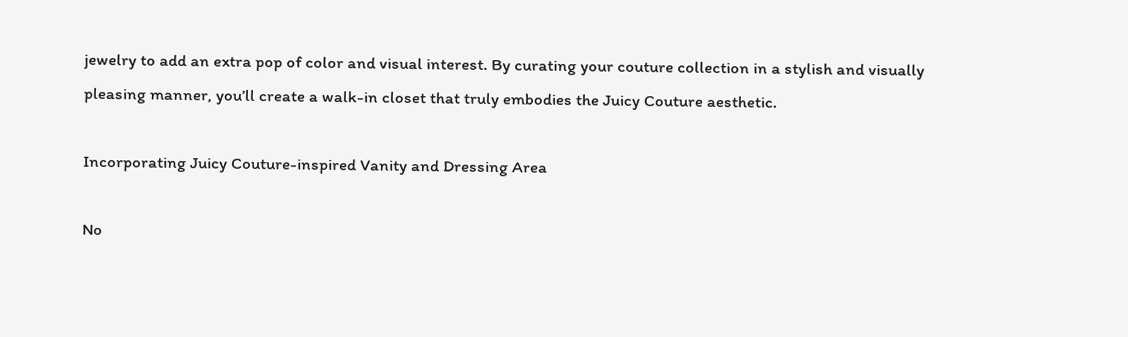jewelry to add an extra pop of color and visual interest. By curating your couture collection in a stylish and visually pleasing manner, you’ll create a walk-in closet that truly embodies the Juicy Couture aesthetic.

Incorporating Juicy Couture-inspired Vanity and Dressing Area

No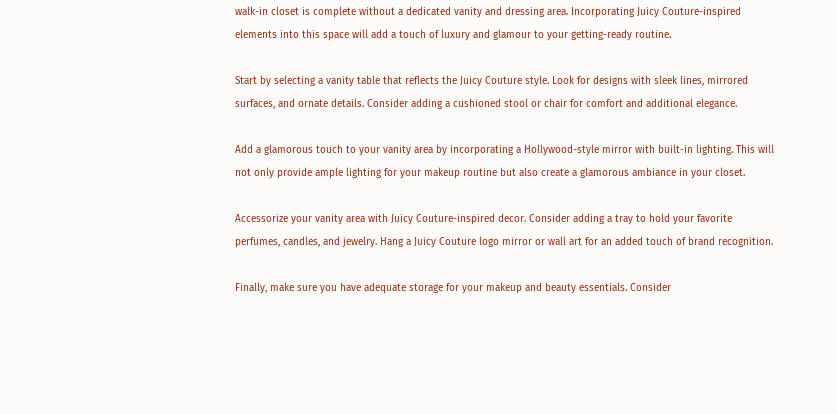walk-in closet is complete without a dedicated vanity and dressing area. Incorporating Juicy Couture-inspired elements into this space will add a touch of luxury and glamour to your getting-ready routine.

Start by selecting a vanity table that reflects the Juicy Couture style. Look for designs with sleek lines, mirrored surfaces, and ornate details. Consider adding a cushioned stool or chair for comfort and additional elegance.

Add a glamorous touch to your vanity area by incorporating a Hollywood-style mirror with built-in lighting. This will not only provide ample lighting for your makeup routine but also create a glamorous ambiance in your closet.

Accessorize your vanity area with Juicy Couture-inspired decor. Consider adding a tray to hold your favorite perfumes, candles, and jewelry. Hang a Juicy Couture logo mirror or wall art for an added touch of brand recognition.

Finally, make sure you have adequate storage for your makeup and beauty essentials. Consider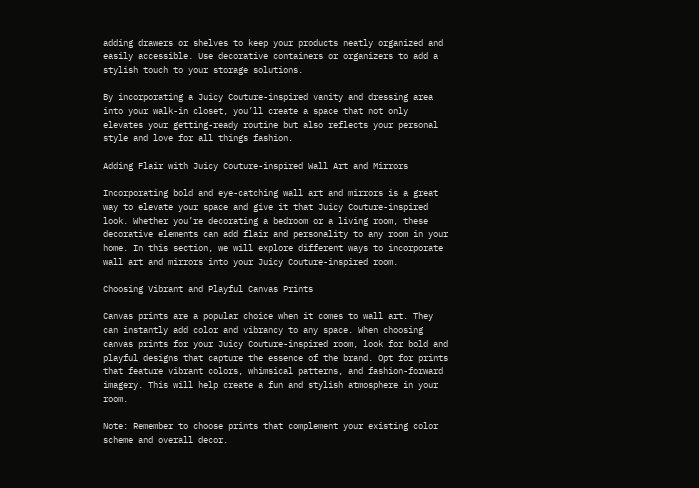adding drawers or shelves to keep your products neatly organized and easily accessible. Use decorative containers or organizers to add a stylish touch to your storage solutions.

By incorporating a Juicy Couture-inspired vanity and dressing area into your walk-in closet, you’ll create a space that not only elevates your getting-ready routine but also reflects your personal style and love for all things fashion.

Adding Flair with Juicy Couture-inspired Wall Art and Mirrors

Incorporating bold and eye-catching wall art and mirrors is a great way to elevate your space and give it that Juicy Couture-inspired look. Whether you’re decorating a bedroom or a living room, these decorative elements can add flair and personality to any room in your home. In this section, we will explore different ways to incorporate wall art and mirrors into your Juicy Couture-inspired room.

Choosing Vibrant and Playful Canvas Prints

Canvas prints are a popular choice when it comes to wall art. They can instantly add color and vibrancy to any space. When choosing canvas prints for your Juicy Couture-inspired room, look for bold and playful designs that capture the essence of the brand. Opt for prints that feature vibrant colors, whimsical patterns, and fashion-forward imagery. This will help create a fun and stylish atmosphere in your room.

Note: Remember to choose prints that complement your existing color scheme and overall decor.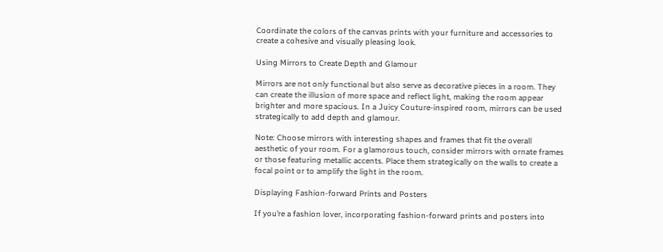Coordinate the colors of the canvas prints with your furniture and accessories to create a cohesive and visually pleasing look.

Using Mirrors to Create Depth and Glamour

Mirrors are not only functional but also serve as decorative pieces in a room. They can create the illusion of more space and reflect light, making the room appear brighter and more spacious. In a Juicy Couture-inspired room, mirrors can be used strategically to add depth and glamour.

Note: Choose mirrors with interesting shapes and frames that fit the overall aesthetic of your room. For a glamorous touch, consider mirrors with ornate frames or those featuring metallic accents. Place them strategically on the walls to create a focal point or to amplify the light in the room.

Displaying Fashion-forward Prints and Posters

If you’re a fashion lover, incorporating fashion-forward prints and posters into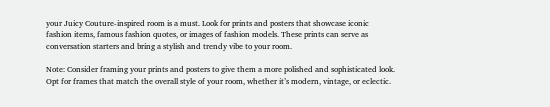your Juicy Couture-inspired room is a must. Look for prints and posters that showcase iconic fashion items, famous fashion quotes, or images of fashion models. These prints can serve as conversation starters and bring a stylish and trendy vibe to your room.

Note: Consider framing your prints and posters to give them a more polished and sophisticated look. Opt for frames that match the overall style of your room, whether it’s modern, vintage, or eclectic.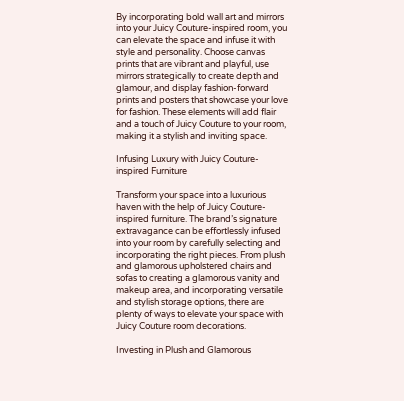By incorporating bold wall art and mirrors into your Juicy Couture-inspired room, you can elevate the space and infuse it with style and personality. Choose canvas prints that are vibrant and playful, use mirrors strategically to create depth and glamour, and display fashion-forward prints and posters that showcase your love for fashion. These elements will add flair and a touch of Juicy Couture to your room, making it a stylish and inviting space.

Infusing Luxury with Juicy Couture-inspired Furniture

Transform your space into a luxurious haven with the help of Juicy Couture-inspired furniture. The brand’s signature extravagance can be effortlessly infused into your room by carefully selecting and incorporating the right pieces. From plush and glamorous upholstered chairs and sofas to creating a glamorous vanity and makeup area, and incorporating versatile and stylish storage options, there are plenty of ways to elevate your space with Juicy Couture room decorations.

Investing in Plush and Glamorous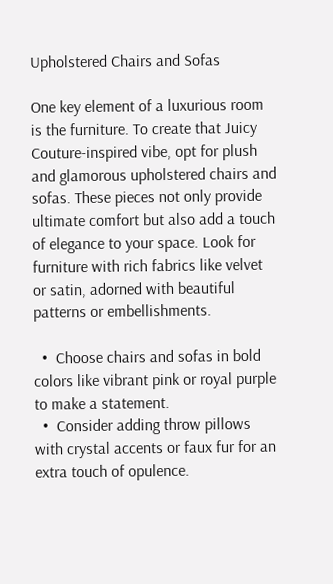Upholstered Chairs and Sofas

One key element of a luxurious room is the furniture. To create that Juicy Couture-inspired vibe, opt for plush and glamorous upholstered chairs and sofas. These pieces not only provide ultimate comfort but also add a touch of elegance to your space. Look for furniture with rich fabrics like velvet or satin, adorned with beautiful patterns or embellishments.

  •  Choose chairs and sofas in bold colors like vibrant pink or royal purple to make a statement.
  •  Consider adding throw pillows with crystal accents or faux fur for an extra touch of opulence.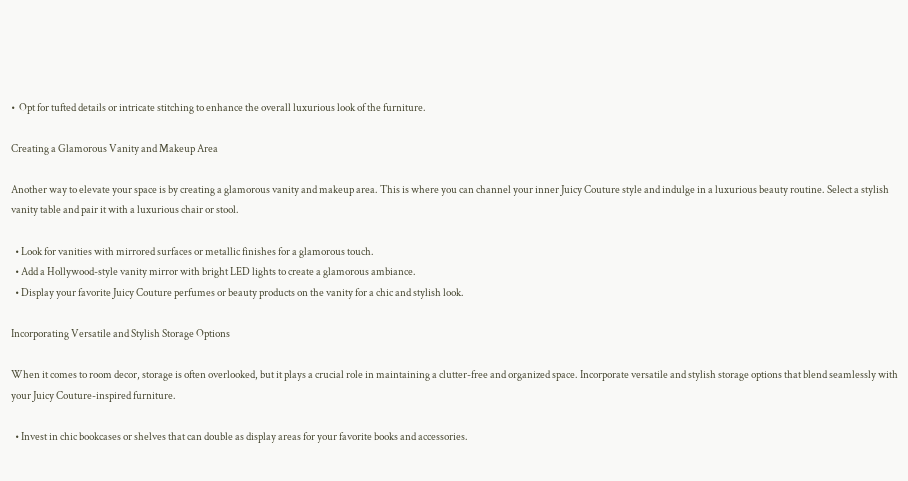•  Opt for tufted details or intricate stitching to enhance the overall luxurious look of the furniture.

Creating a Glamorous Vanity and Makeup Area

Another way to elevate your space is by creating a glamorous vanity and makeup area. This is where you can channel your inner Juicy Couture style and indulge in a luxurious beauty routine. Select a stylish vanity table and pair it with a luxurious chair or stool.

  • Look for vanities with mirrored surfaces or metallic finishes for a glamorous touch.
  • Add a Hollywood-style vanity mirror with bright LED lights to create a glamorous ambiance.
  • Display your favorite Juicy Couture perfumes or beauty products on the vanity for a chic and stylish look.

Incorporating Versatile and Stylish Storage Options

When it comes to room decor, storage is often overlooked, but it plays a crucial role in maintaining a clutter-free and organized space. Incorporate versatile and stylish storage options that blend seamlessly with your Juicy Couture-inspired furniture.

  • Invest in chic bookcases or shelves that can double as display areas for your favorite books and accessories.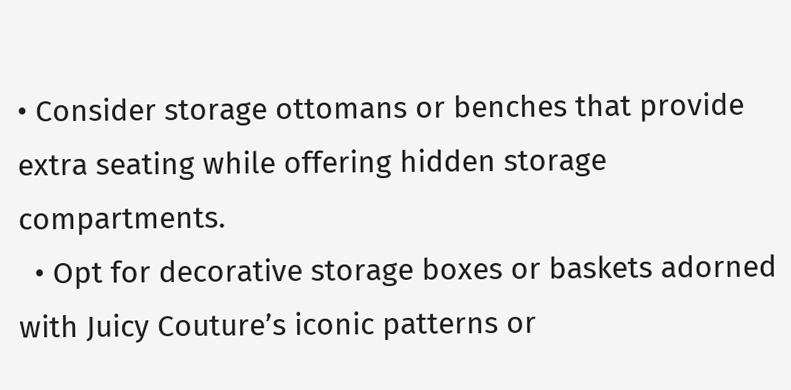• Consider storage ottomans or benches that provide extra seating while offering hidden storage compartments.
  • Opt for decorative storage boxes or baskets adorned with Juicy Couture’s iconic patterns or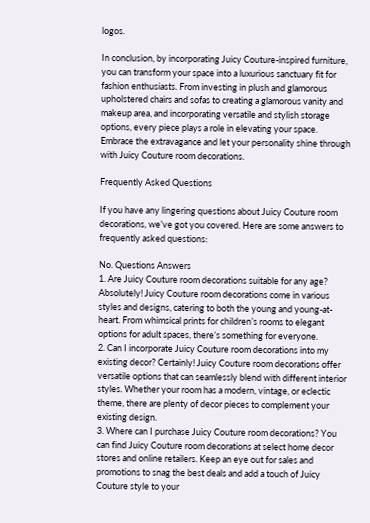logos.

In conclusion, by incorporating Juicy Couture-inspired furniture, you can transform your space into a luxurious sanctuary fit for fashion enthusiasts. From investing in plush and glamorous upholstered chairs and sofas to creating a glamorous vanity and makeup area, and incorporating versatile and stylish storage options, every piece plays a role in elevating your space. Embrace the extravagance and let your personality shine through with Juicy Couture room decorations.

Frequently Asked Questions

If you have any lingering questions about Juicy Couture room decorations, we’ve got you covered. Here are some answers to frequently asked questions:

No. Questions Answers
1. Are Juicy Couture room decorations suitable for any age? Absolutely! Juicy Couture room decorations come in various styles and designs, catering to both the young and young-at-heart. From whimsical prints for children’s rooms to elegant options for adult spaces, there’s something for everyone.
2. Can I incorporate Juicy Couture room decorations into my existing decor? Certainly! Juicy Couture room decorations offer versatile options that can seamlessly blend with different interior styles. Whether your room has a modern, vintage, or eclectic theme, there are plenty of decor pieces to complement your existing design.
3. Where can I purchase Juicy Couture room decorations? You can find Juicy Couture room decorations at select home decor stores and online retailers. Keep an eye out for sales and promotions to snag the best deals and add a touch of Juicy Couture style to your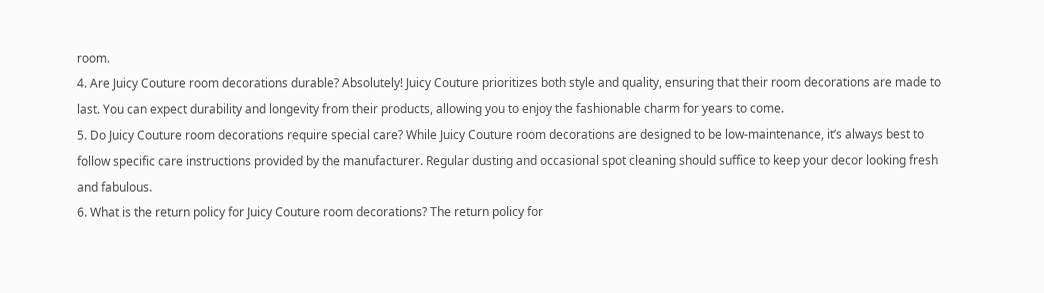room.
4. Are Juicy Couture room decorations durable? Absolutely! Juicy Couture prioritizes both style and quality, ensuring that their room decorations are made to last. You can expect durability and longevity from their products, allowing you to enjoy the fashionable charm for years to come.
5. Do Juicy Couture room decorations require special care? While Juicy Couture room decorations are designed to be low-maintenance, it’s always best to follow specific care instructions provided by the manufacturer. Regular dusting and occasional spot cleaning should suffice to keep your decor looking fresh and fabulous.
6. What is the return policy for Juicy Couture room decorations? The return policy for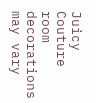Juicy Couture room decorations may vary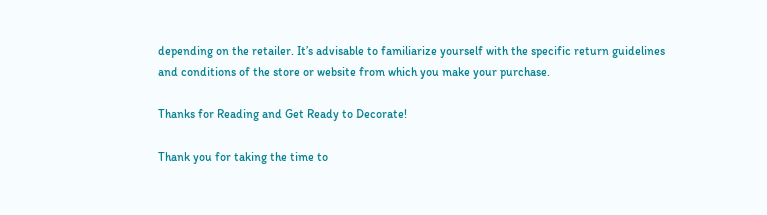depending on the retailer. It’s advisable to familiarize yourself with the specific return guidelines and conditions of the store or website from which you make your purchase.

Thanks for Reading and Get Ready to Decorate!

Thank you for taking the time to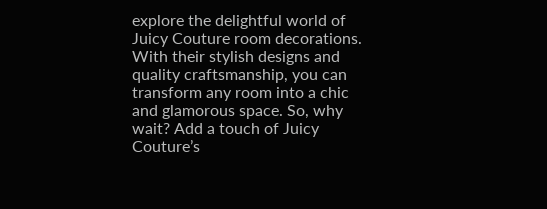explore the delightful world of Juicy Couture room decorations. With their stylish designs and quality craftsmanship, you can transform any room into a chic and glamorous space. So, why wait? Add a touch of Juicy Couture’s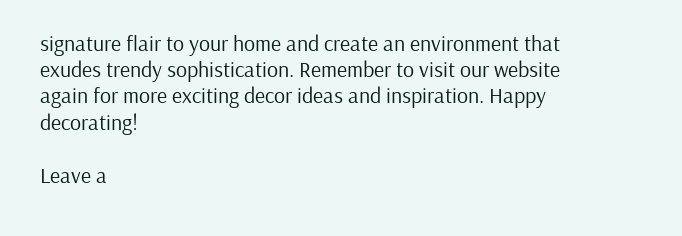signature flair to your home and create an environment that exudes trendy sophistication. Remember to visit our website again for more exciting decor ideas and inspiration. Happy decorating!

Leave a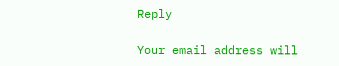Reply

Your email address will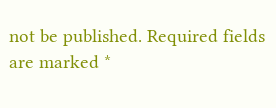not be published. Required fields are marked *